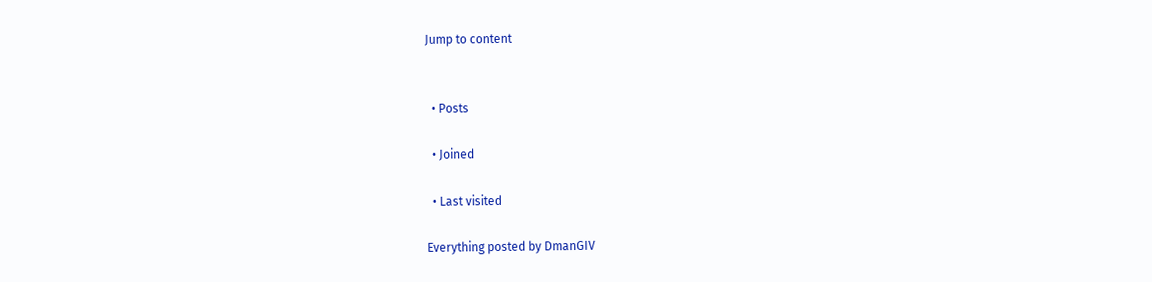Jump to content


  • Posts

  • Joined

  • Last visited

Everything posted by DmanGIV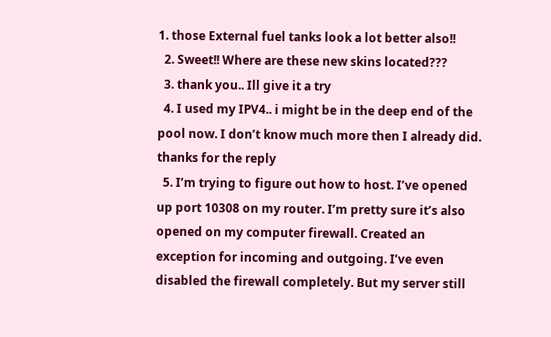1. those External fuel tanks look a lot better also!!
  2. Sweet!! Where are these new skins located???
  3. thank you.. Ill give it a try
  4. I used my IPV4.. i might be in the deep end of the pool now. I don’t know much more then I already did. thanks for the reply
  5. I’m trying to figure out how to host. I’ve opened up port 10308 on my router. I’m pretty sure it’s also opened on my computer firewall. Created an exception for incoming and outgoing. I’ve even disabled the firewall completely. But my server still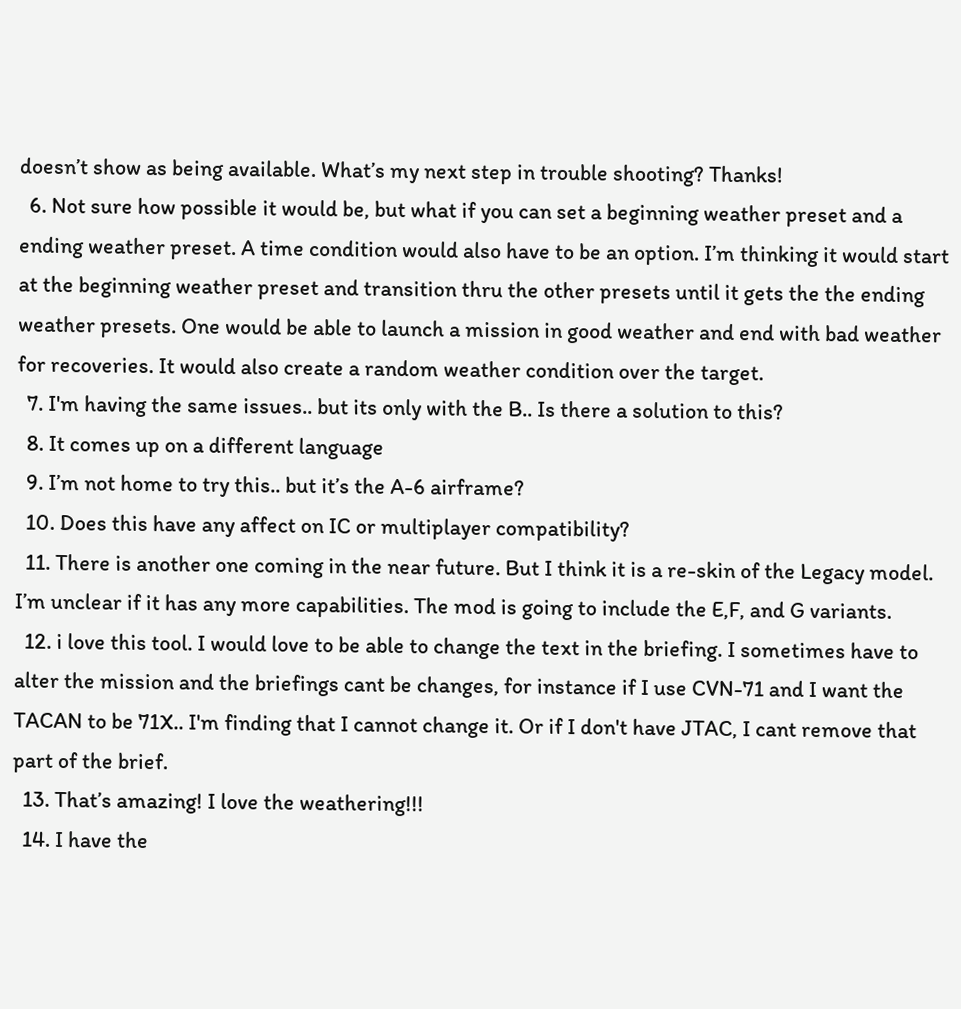doesn’t show as being available. What’s my next step in trouble shooting? Thanks!
  6. Not sure how possible it would be, but what if you can set a beginning weather preset and a ending weather preset. A time condition would also have to be an option. I’m thinking it would start at the beginning weather preset and transition thru the other presets until it gets the the ending weather presets. One would be able to launch a mission in good weather and end with bad weather for recoveries. It would also create a random weather condition over the target.
  7. I'm having the same issues.. but its only with the B.. Is there a solution to this?
  8. It comes up on a different language
  9. I’m not home to try this.. but it’s the A-6 airframe?
  10. Does this have any affect on IC or multiplayer compatibility?
  11. There is another one coming in the near future. But I think it is a re-skin of the Legacy model. I’m unclear if it has any more capabilities. The mod is going to include the E,F, and G variants.
  12. i love this tool. I would love to be able to change the text in the briefing. I sometimes have to alter the mission and the briefings cant be changes, for instance if I use CVN-71 and I want the TACAN to be 71X.. I'm finding that I cannot change it. Or if I don't have JTAC, I cant remove that part of the brief.
  13. That’s amazing! I love the weathering!!!
  14. I have the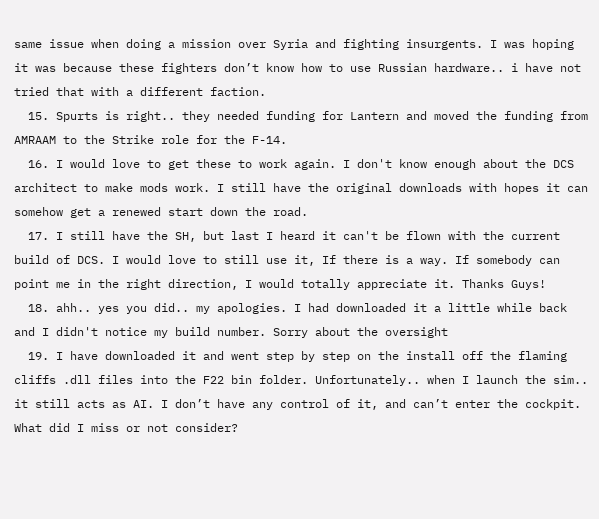same issue when doing a mission over Syria and fighting insurgents. I was hoping it was because these fighters don’t know how to use Russian hardware.. i have not tried that with a different faction.
  15. Spurts is right.. they needed funding for Lantern and moved the funding from AMRAAM to the Strike role for the F-14.
  16. I would love to get these to work again. I don't know enough about the DCS architect to make mods work. I still have the original downloads with hopes it can somehow get a renewed start down the road.
  17. I still have the SH, but last I heard it can't be flown with the current build of DCS. I would love to still use it, If there is a way. If somebody can point me in the right direction, I would totally appreciate it. Thanks Guys!
  18. ahh.. yes you did.. my apologies. I had downloaded it a little while back and I didn't notice my build number. Sorry about the oversight
  19. I have downloaded it and went step by step on the install off the flaming cliffs .dll files into the F22 bin folder. Unfortunately.. when I launch the sim.. it still acts as AI. I don’t have any control of it, and can’t enter the cockpit. What did I miss or not consider?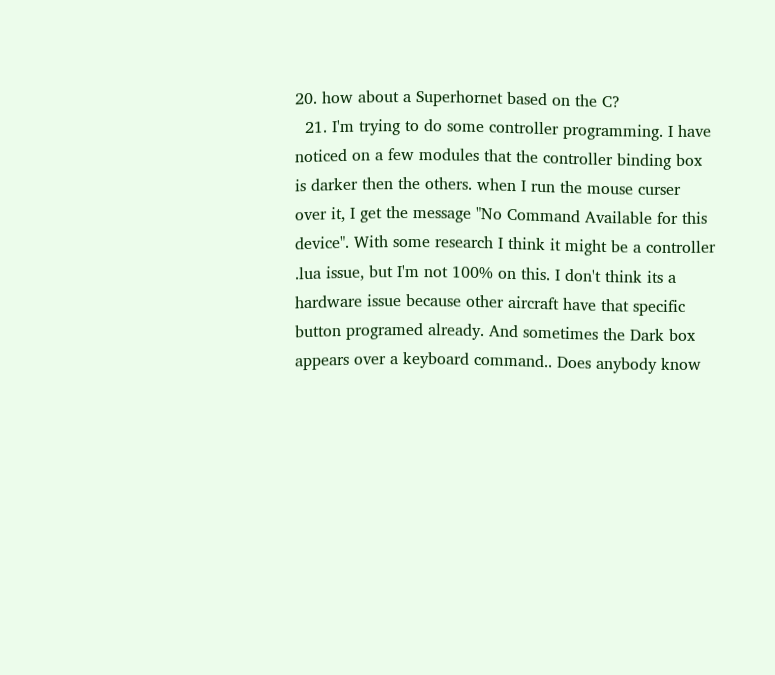20. how about a Superhornet based on the C?
  21. I'm trying to do some controller programming. I have noticed on a few modules that the controller binding box is darker then the others. when I run the mouse curser over it, I get the message "No Command Available for this device". With some research I think it might be a controller .lua issue, but I'm not 100% on this. I don't think its a hardware issue because other aircraft have that specific button programed already. And sometimes the Dark box appears over a keyboard command.. Does anybody know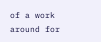of a work around for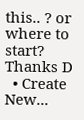this.. ? or where to start? Thanks D
  • Create New...